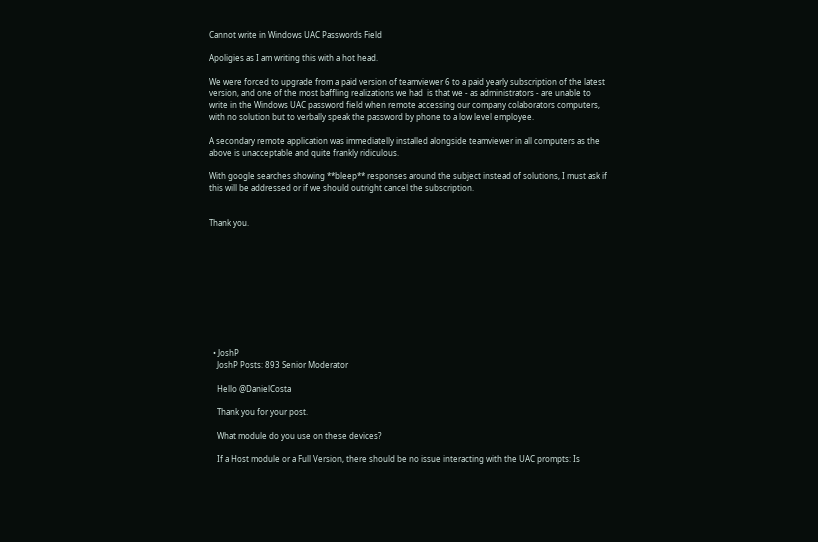Cannot write in Windows UAC Passwords Field

Apoligies as I am writing this with a hot head.

We were forced to upgrade from a paid version of teamviewer 6 to a paid yearly subscription of the latest version, and one of the most baffling realizations we had  is that we - as administrators - are unable to write in the Windows UAC password field when remote accessing our company colaborators computers, with no solution but to verbally speak the password by phone to a low level employee.

A secondary remote application was immediatelly installed alongside teamviewer in all computers as the above is unacceptable and quite frankly ridiculous.

With google searches showing **bleep** responses around the subject instead of solutions, I must ask if this will be addressed or if we should outright cancel the subscription.


Thank you.










  • JoshP
    JoshP Posts: 893 Senior Moderator

    Hello @DanielCosta

    Thank you for your post.

    What module do you use on these devices?

    If a Host module or a Full Version, there should be no issue interacting with the UAC prompts: Is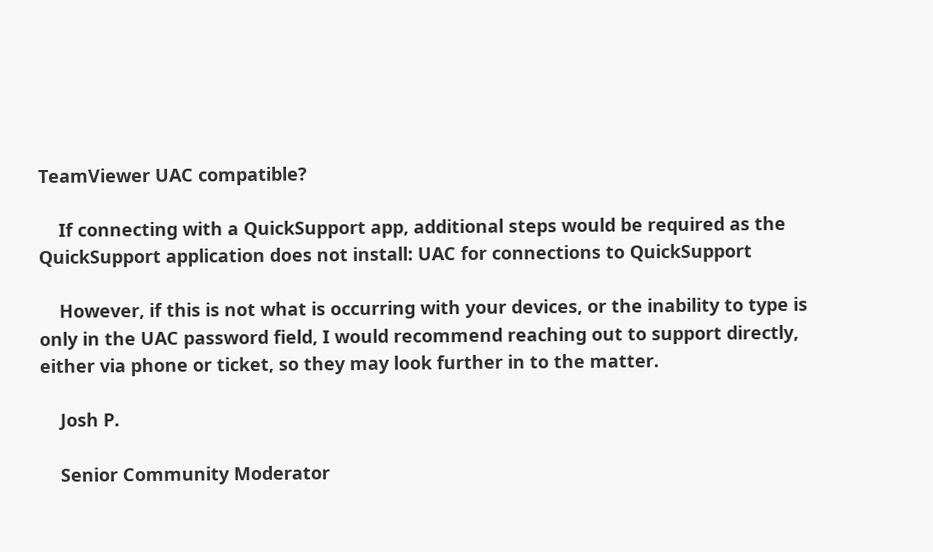TeamViewer UAC compatible?

    If connecting with a QuickSupport app, additional steps would be required as the QuickSupport application does not install: UAC for connections to QuickSupport

    However, if this is not what is occurring with your devices, or the inability to type is only in the UAC password field, I would recommend reaching out to support directly, either via phone or ticket, so they may look further in to the matter.

    Josh P.

    Senior Community Moderator